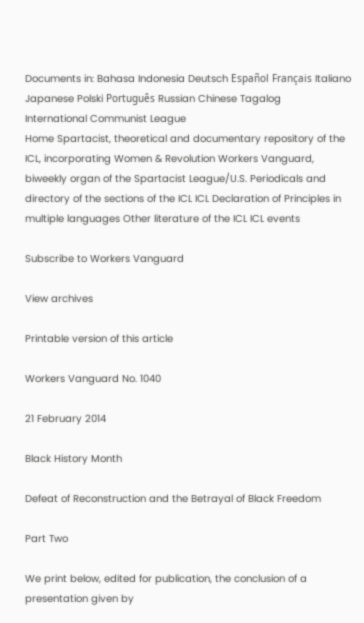Documents in: Bahasa Indonesia Deutsch Español Français Italiano Japanese Polski Português Russian Chinese Tagalog
International Communist League
Home Spartacist, theoretical and documentary repository of the ICL, incorporating Women & Revolution Workers Vanguard, biweekly organ of the Spartacist League/U.S. Periodicals and directory of the sections of the ICL ICL Declaration of Principles in multiple languages Other literature of the ICL ICL events

Subscribe to Workers Vanguard

View archives

Printable version of this article

Workers Vanguard No. 1040

21 February 2014

Black History Month

Defeat of Reconstruction and the Betrayal of Black Freedom

Part Two

We print below, edited for publication, the conclusion of a presentation given by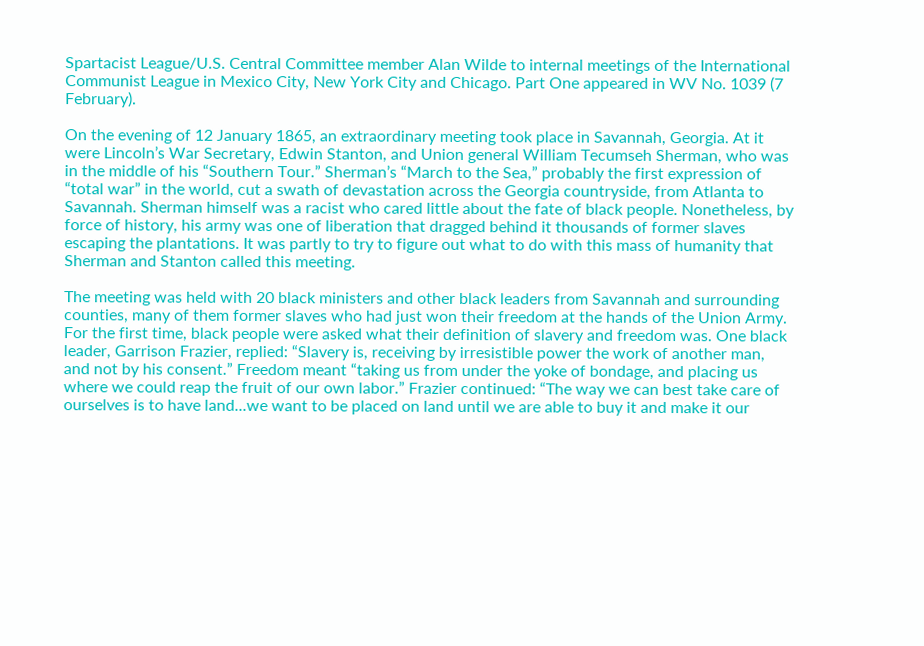Spartacist League/U.S. Central Committee member Alan Wilde to internal meetings of the International Communist League in Mexico City, New York City and Chicago. Part One appeared in WV No. 1039 (7 February).

On the evening of 12 January 1865, an extraordinary meeting took place in Savannah, Georgia. At it were Lincoln’s War Secretary, Edwin Stanton, and Union general William Tecumseh Sherman, who was in the middle of his “Southern Tour.” Sherman’s “March to the Sea,” probably the first expression of “total war” in the world, cut a swath of devastation across the Georgia countryside, from Atlanta to Savannah. Sherman himself was a racist who cared little about the fate of black people. Nonetheless, by force of history, his army was one of liberation that dragged behind it thousands of former slaves escaping the plantations. It was partly to try to figure out what to do with this mass of humanity that Sherman and Stanton called this meeting.

The meeting was held with 20 black ministers and other black leaders from Savannah and surrounding counties, many of them former slaves who had just won their freedom at the hands of the Union Army. For the first time, black people were asked what their definition of slavery and freedom was. One black leader, Garrison Frazier, replied: “Slavery is, receiving by irresistible power the work of another man, and not by his consent.” Freedom meant “taking us from under the yoke of bondage, and placing us where we could reap the fruit of our own labor.” Frazier continued: “The way we can best take care of ourselves is to have land...we want to be placed on land until we are able to buy it and make it our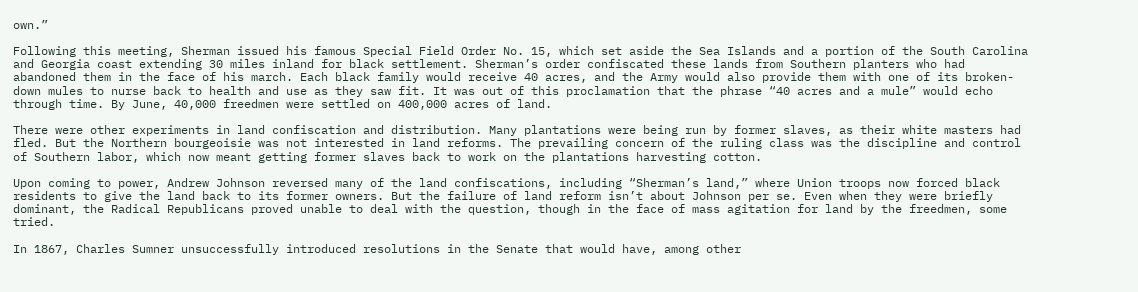own.”

Following this meeting, Sherman issued his famous Special Field Order No. 15, which set aside the Sea Islands and a portion of the South Carolina and Georgia coast extending 30 miles inland for black settlement. Sherman’s order confiscated these lands from Southern planters who had abandoned them in the face of his march. Each black family would receive 40 acres, and the Army would also provide them with one of its broken-down mules to nurse back to health and use as they saw fit. It was out of this proclamation that the phrase “40 acres and a mule” would echo through time. By June, 40,000 freedmen were settled on 400,000 acres of land.

There were other experiments in land confiscation and distribution. Many plantations were being run by former slaves, as their white masters had fled. But the Northern bourgeoisie was not interested in land reforms. The prevailing concern of the ruling class was the discipline and control of Southern labor, which now meant getting former slaves back to work on the plantations harvesting cotton.

Upon coming to power, Andrew Johnson reversed many of the land confiscations, including “Sherman’s land,” where Union troops now forced black residents to give the land back to its former owners. But the failure of land reform isn’t about Johnson per se. Even when they were briefly dominant, the Radical Republicans proved unable to deal with the question, though in the face of mass agitation for land by the freedmen, some tried.

In 1867, Charles Sumner unsuccessfully introduced resolutions in the Senate that would have, among other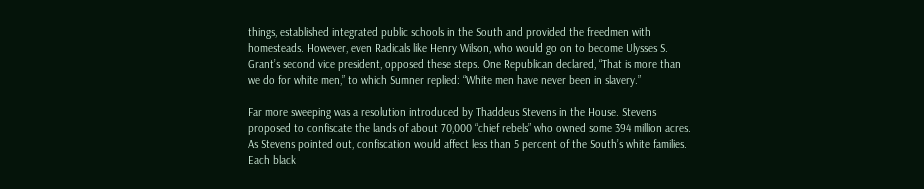things, established integrated public schools in the South and provided the freedmen with homesteads. However, even Radicals like Henry Wilson, who would go on to become Ulysses S. Grant’s second vice president, opposed these steps. One Republican declared, “That is more than we do for white men,” to which Sumner replied: “White men have never been in slavery.”

Far more sweeping was a resolution introduced by Thaddeus Stevens in the House. Stevens proposed to confiscate the lands of about 70,000 “chief rebels” who owned some 394 million acres. As Stevens pointed out, confiscation would affect less than 5 percent of the South’s white families. Each black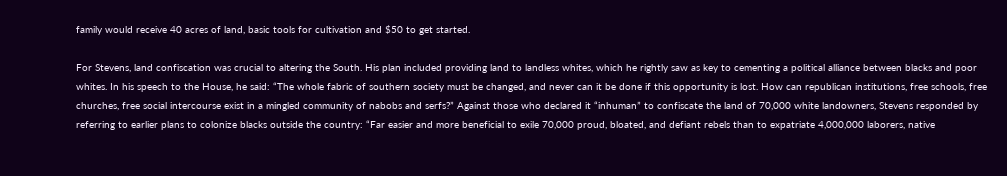family would receive 40 acres of land, basic tools for cultivation and $50 to get started.

For Stevens, land confiscation was crucial to altering the South. His plan included providing land to landless whites, which he rightly saw as key to cementing a political alliance between blacks and poor whites. In his speech to the House, he said: “The whole fabric of southern society must be changed, and never can it be done if this opportunity is lost. How can republican institutions, free schools, free churches, free social intercourse exist in a mingled community of nabobs and serfs?” Against those who declared it “inhuman” to confiscate the land of 70,000 white landowners, Stevens responded by referring to earlier plans to colonize blacks outside the country: “Far easier and more beneficial to exile 70,000 proud, bloated, and defiant rebels than to expatriate 4,000,000 laborers, native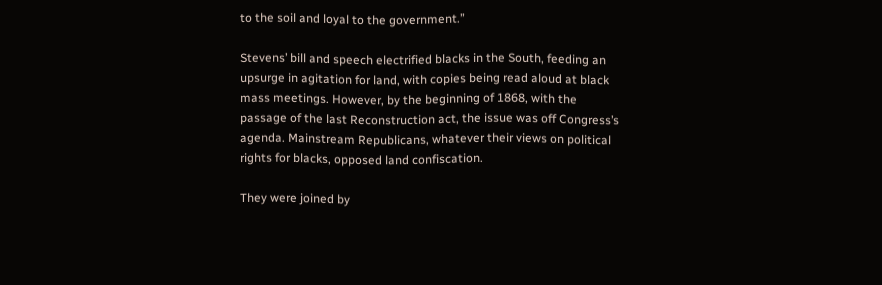to the soil and loyal to the government.”

Stevens’ bill and speech electrified blacks in the South, feeding an upsurge in agitation for land, with copies being read aloud at black mass meetings. However, by the beginning of 1868, with the passage of the last Reconstruction act, the issue was off Congress’s agenda. Mainstream Republicans, whatever their views on political rights for blacks, opposed land confiscation.

They were joined by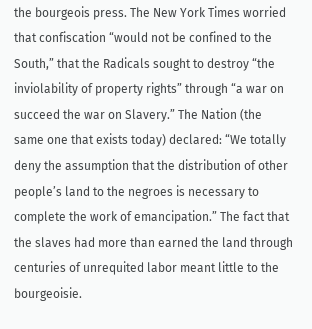the bourgeois press. The New York Times worried that confiscation “would not be confined to the South,” that the Radicals sought to destroy “the inviolability of property rights” through “a war on succeed the war on Slavery.” The Nation (the same one that exists today) declared: “We totally deny the assumption that the distribution of other people’s land to the negroes is necessary to complete the work of emancipation.” The fact that the slaves had more than earned the land through centuries of unrequited labor meant little to the bourgeoisie.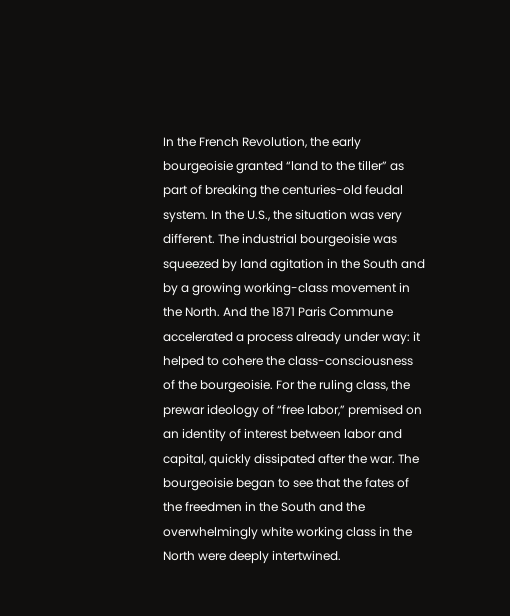In the French Revolution, the early bourgeoisie granted “land to the tiller” as part of breaking the centuries-old feudal system. In the U.S., the situation was very different. The industrial bourgeoisie was squeezed by land agitation in the South and by a growing working-class movement in the North. And the 1871 Paris Commune accelerated a process already under way: it helped to cohere the class-consciousness of the bourgeoisie. For the ruling class, the prewar ideology of “free labor,” premised on an identity of interest between labor and capital, quickly dissipated after the war. The bourgeoisie began to see that the fates of the freedmen in the South and the overwhelmingly white working class in the North were deeply intertwined.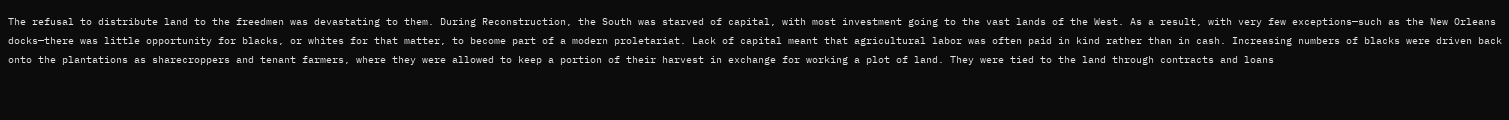The refusal to distribute land to the freedmen was devastating to them. During Reconstruction, the South was starved of capital, with most investment going to the vast lands of the West. As a result, with very few exceptions—such as the New Orleans docks—there was little opportunity for blacks, or whites for that matter, to become part of a modern proletariat. Lack of capital meant that agricultural labor was often paid in kind rather than in cash. Increasing numbers of blacks were driven back onto the plantations as sharecroppers and tenant farmers, where they were allowed to keep a portion of their harvest in exchange for working a plot of land. They were tied to the land through contracts and loans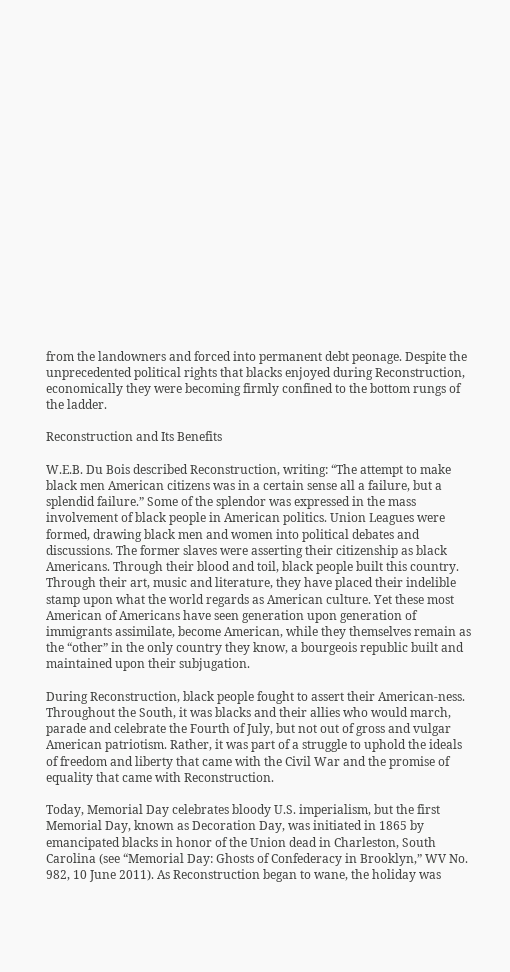from the landowners and forced into permanent debt peonage. Despite the unprecedented political rights that blacks enjoyed during Reconstruction, economically they were becoming firmly confined to the bottom rungs of the ladder.

Reconstruction and Its Benefits

W.E.B. Du Bois described Reconstruction, writing: “The attempt to make black men American citizens was in a certain sense all a failure, but a splendid failure.” Some of the splendor was expressed in the mass involvement of black people in American politics. Union Leagues were formed, drawing black men and women into political debates and discussions. The former slaves were asserting their citizenship as black Americans. Through their blood and toil, black people built this country. Through their art, music and literature, they have placed their indelible stamp upon what the world regards as American culture. Yet these most American of Americans have seen generation upon generation of immigrants assimilate, become American, while they themselves remain as the “other” in the only country they know, a bourgeois republic built and maintained upon their subjugation.

During Reconstruction, black people fought to assert their American-ness. Throughout the South, it was blacks and their allies who would march, parade and celebrate the Fourth of July, but not out of gross and vulgar American patriotism. Rather, it was part of a struggle to uphold the ideals of freedom and liberty that came with the Civil War and the promise of equality that came with Reconstruction.

Today, Memorial Day celebrates bloody U.S. imperialism, but the first Memorial Day, known as Decoration Day, was initiated in 1865 by emancipated blacks in honor of the Union dead in Charleston, South Carolina (see “Memorial Day: Ghosts of Confederacy in Brooklyn,” WV No. 982, 10 June 2011). As Reconstruction began to wane, the holiday was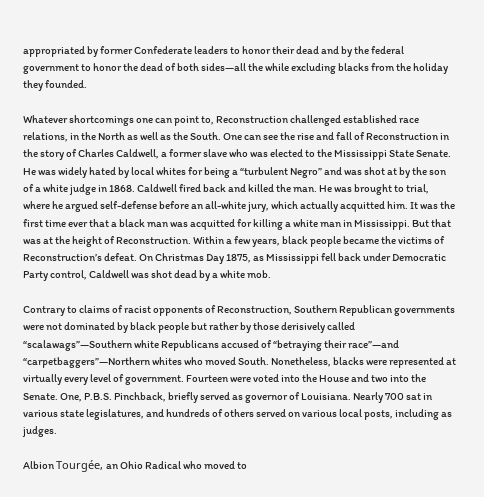appropriated by former Confederate leaders to honor their dead and by the federal government to honor the dead of both sides—all the while excluding blacks from the holiday they founded.

Whatever shortcomings one can point to, Reconstruction challenged established race relations, in the North as well as the South. One can see the rise and fall of Reconstruction in the story of Charles Caldwell, a former slave who was elected to the Mississippi State Senate. He was widely hated by local whites for being a “turbulent Negro” and was shot at by the son of a white judge in 1868. Caldwell fired back and killed the man. He was brought to trial, where he argued self-defense before an all-white jury, which actually acquitted him. It was the first time ever that a black man was acquitted for killing a white man in Mississippi. But that was at the height of Reconstruction. Within a few years, black people became the victims of Reconstruction’s defeat. On Christmas Day 1875, as Mississippi fell back under Democratic Party control, Caldwell was shot dead by a white mob.

Contrary to claims of racist opponents of Reconstruction, Southern Republican governments were not dominated by black people but rather by those derisively called “scalawags”—Southern white Republicans accused of “betraying their race”—and “carpetbaggers”—Northern whites who moved South. Nonetheless, blacks were represented at virtually every level of government. Fourteen were voted into the House and two into the Senate. One, P.B.S. Pinchback, briefly served as governor of Louisiana. Nearly 700 sat in various state legislatures, and hundreds of others served on various local posts, including as judges.

Albion Tourgée, an Ohio Radical who moved to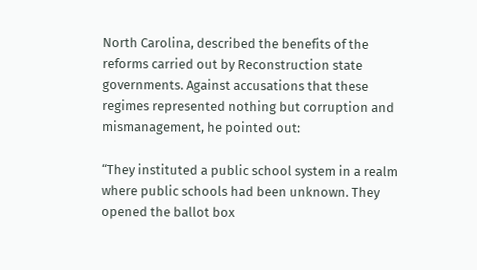North Carolina, described the benefits of the reforms carried out by Reconstruction state governments. Against accusations that these regimes represented nothing but corruption and mismanagement, he pointed out:

“They instituted a public school system in a realm where public schools had been unknown. They opened the ballot box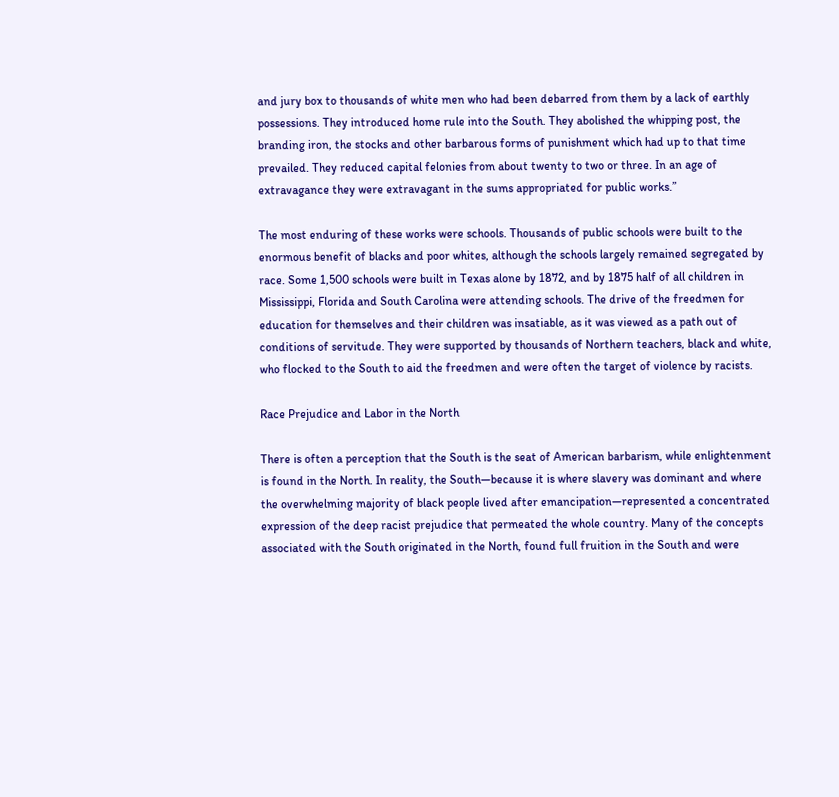and jury box to thousands of white men who had been debarred from them by a lack of earthly possessions. They introduced home rule into the South. They abolished the whipping post, the branding iron, the stocks and other barbarous forms of punishment which had up to that time prevailed. They reduced capital felonies from about twenty to two or three. In an age of extravagance they were extravagant in the sums appropriated for public works.”

The most enduring of these works were schools. Thousands of public schools were built to the enormous benefit of blacks and poor whites, although the schools largely remained segregated by race. Some 1,500 schools were built in Texas alone by 1872, and by 1875 half of all children in Mississippi, Florida and South Carolina were attending schools. The drive of the freedmen for education for themselves and their children was insatiable, as it was viewed as a path out of conditions of servitude. They were supported by thousands of Northern teachers, black and white, who flocked to the South to aid the freedmen and were often the target of violence by racists.

Race Prejudice and Labor in the North

There is often a perception that the South is the seat of American barbarism, while enlightenment is found in the North. In reality, the South—because it is where slavery was dominant and where the overwhelming majority of black people lived after emancipation—represented a concentrated expression of the deep racist prejudice that permeated the whole country. Many of the concepts associated with the South originated in the North, found full fruition in the South and were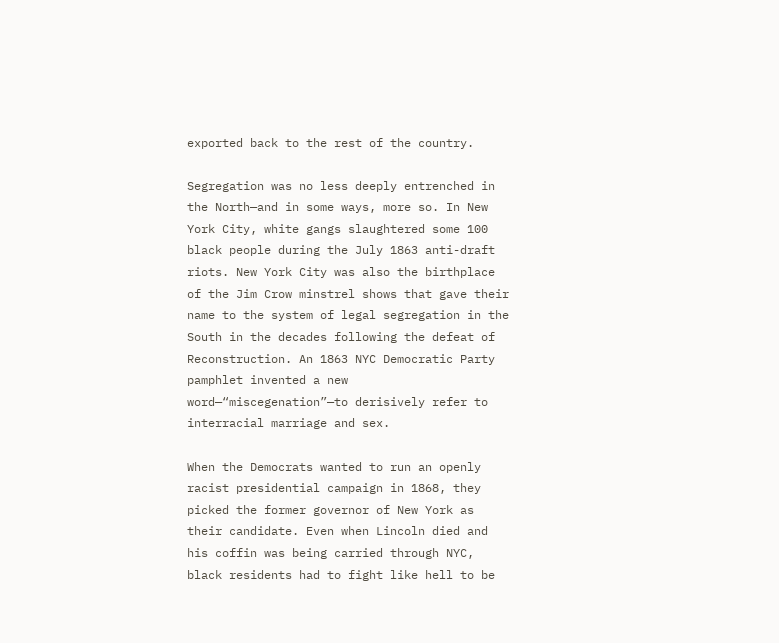exported back to the rest of the country.

Segregation was no less deeply entrenched in the North—and in some ways, more so. In New York City, white gangs slaughtered some 100 black people during the July 1863 anti-draft riots. New York City was also the birthplace of the Jim Crow minstrel shows that gave their name to the system of legal segregation in the South in the decades following the defeat of Reconstruction. An 1863 NYC Democratic Party pamphlet invented a new word—“miscegenation”—to derisively refer to interracial marriage and sex.

When the Democrats wanted to run an openly racist presidential campaign in 1868, they picked the former governor of New York as their candidate. Even when Lincoln died and his coffin was being carried through NYC, black residents had to fight like hell to be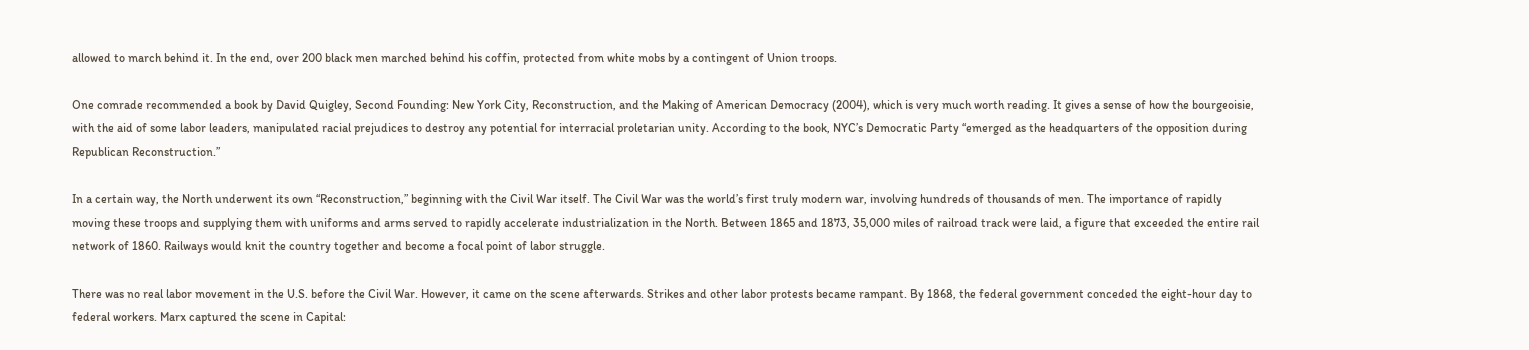allowed to march behind it. In the end, over 200 black men marched behind his coffin, protected from white mobs by a contingent of Union troops.

One comrade recommended a book by David Quigley, Second Founding: New York City, Reconstruction, and the Making of American Democracy (2004), which is very much worth reading. It gives a sense of how the bourgeoisie, with the aid of some labor leaders, manipulated racial prejudices to destroy any potential for interracial proletarian unity. According to the book, NYC’s Democratic Party “emerged as the headquarters of the opposition during Republican Reconstruction.”

In a certain way, the North underwent its own “Reconstruction,” beginning with the Civil War itself. The Civil War was the world’s first truly modern war, involving hundreds of thousands of men. The importance of rapidly moving these troops and supplying them with uniforms and arms served to rapidly accelerate industrialization in the North. Between 1865 and 1873, 35,000 miles of railroad track were laid, a figure that exceeded the entire rail network of 1860. Railways would knit the country together and become a focal point of labor struggle.

There was no real labor movement in the U.S. before the Civil War. However, it came on the scene afterwards. Strikes and other labor protests became rampant. By 1868, the federal government conceded the eight-hour day to federal workers. Marx captured the scene in Capital: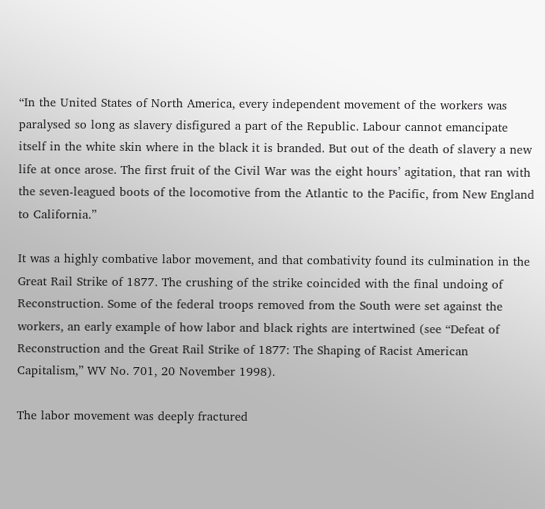“In the United States of North America, every independent movement of the workers was paralysed so long as slavery disfigured a part of the Republic. Labour cannot emancipate itself in the white skin where in the black it is branded. But out of the death of slavery a new life at once arose. The first fruit of the Civil War was the eight hours’ agitation, that ran with the seven-leagued boots of the locomotive from the Atlantic to the Pacific, from New England to California.”

It was a highly combative labor movement, and that combativity found its culmination in the Great Rail Strike of 1877. The crushing of the strike coincided with the final undoing of Reconstruction. Some of the federal troops removed from the South were set against the workers, an early example of how labor and black rights are intertwined (see “Defeat of Reconstruction and the Great Rail Strike of 1877: The Shaping of Racist American Capitalism,” WV No. 701, 20 November 1998).

The labor movement was deeply fractured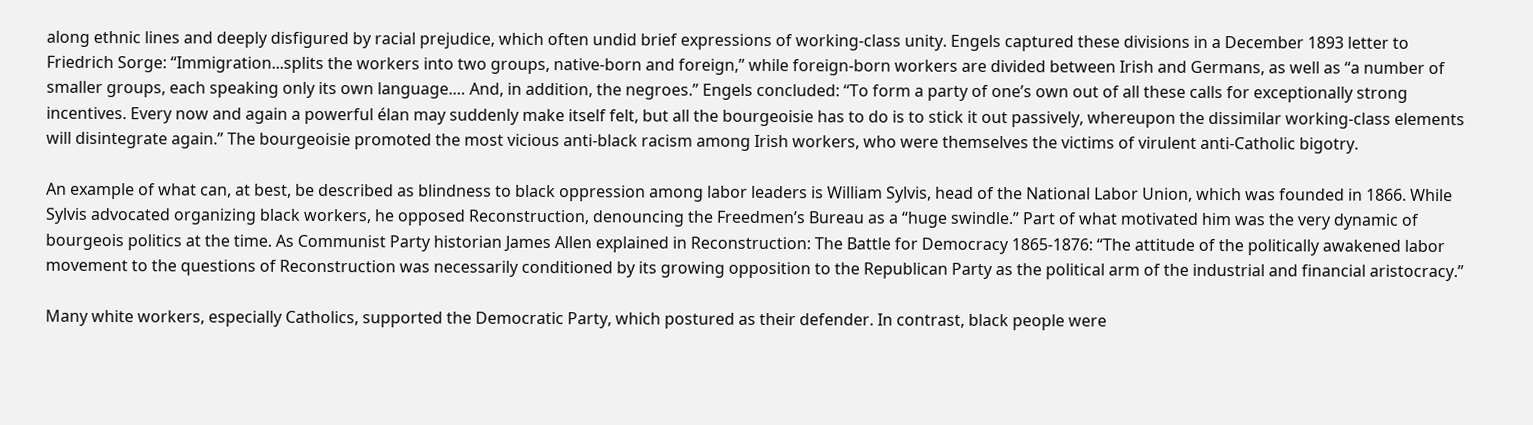along ethnic lines and deeply disfigured by racial prejudice, which often undid brief expressions of working-class unity. Engels captured these divisions in a December 1893 letter to Friedrich Sorge: “Immigration...splits the workers into two groups, native-born and foreign,” while foreign-born workers are divided between Irish and Germans, as well as “a number of smaller groups, each speaking only its own language.… And, in addition, the negroes.” Engels concluded: “To form a party of one’s own out of all these calls for exceptionally strong incentives. Every now and again a powerful élan may suddenly make itself felt, but all the bourgeoisie has to do is to stick it out passively, whereupon the dissimilar working-class elements will disintegrate again.” The bourgeoisie promoted the most vicious anti-black racism among Irish workers, who were themselves the victims of virulent anti-Catholic bigotry.

An example of what can, at best, be described as blindness to black oppression among labor leaders is William Sylvis, head of the National Labor Union, which was founded in 1866. While Sylvis advocated organizing black workers, he opposed Reconstruction, denouncing the Freedmen’s Bureau as a “huge swindle.” Part of what motivated him was the very dynamic of bourgeois politics at the time. As Communist Party historian James Allen explained in Reconstruction: The Battle for Democracy 1865-1876: “The attitude of the politically awakened labor movement to the questions of Reconstruction was necessarily conditioned by its growing opposition to the Republican Party as the political arm of the industrial and financial aristocracy.”

Many white workers, especially Catholics, supported the Democratic Party, which postured as their defender. In contrast, black people were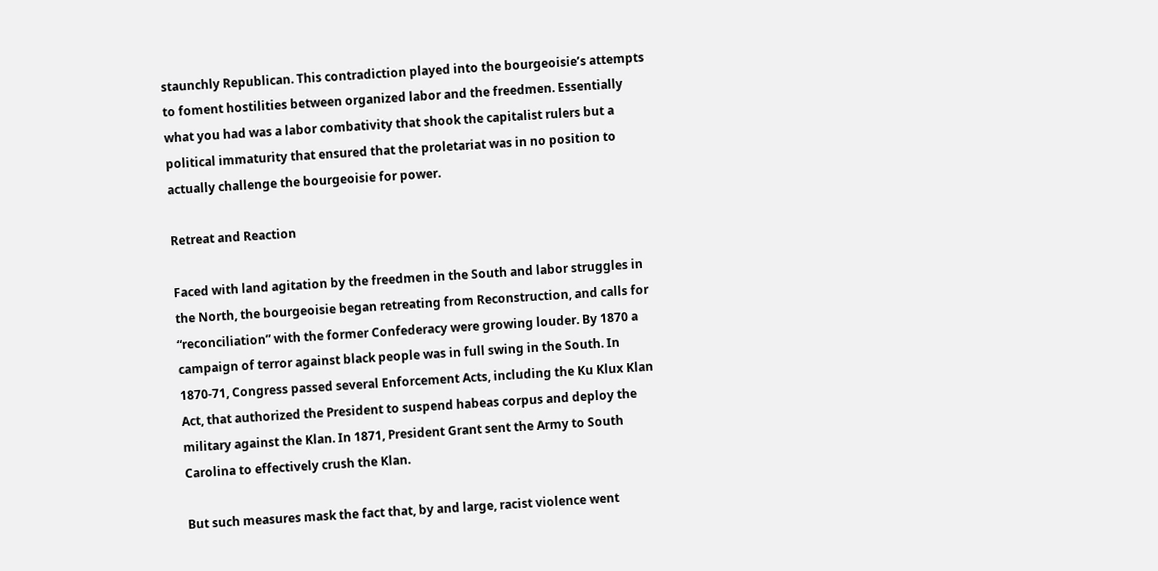staunchly Republican. This contradiction played into the bourgeoisie’s attempts to foment hostilities between organized labor and the freedmen. Essentially what you had was a labor combativity that shook the capitalist rulers but a political immaturity that ensured that the proletariat was in no position to actually challenge the bourgeoisie for power.

Retreat and Reaction

Faced with land agitation by the freedmen in the South and labor struggles in the North, the bourgeoisie began retreating from Reconstruction, and calls for “reconciliation” with the former Confederacy were growing louder. By 1870 a campaign of terror against black people was in full swing in the South. In 1870-71, Congress passed several Enforcement Acts, including the Ku Klux Klan Act, that authorized the President to suspend habeas corpus and deploy the military against the Klan. In 1871, President Grant sent the Army to South Carolina to effectively crush the Klan.

But such measures mask the fact that, by and large, racist violence went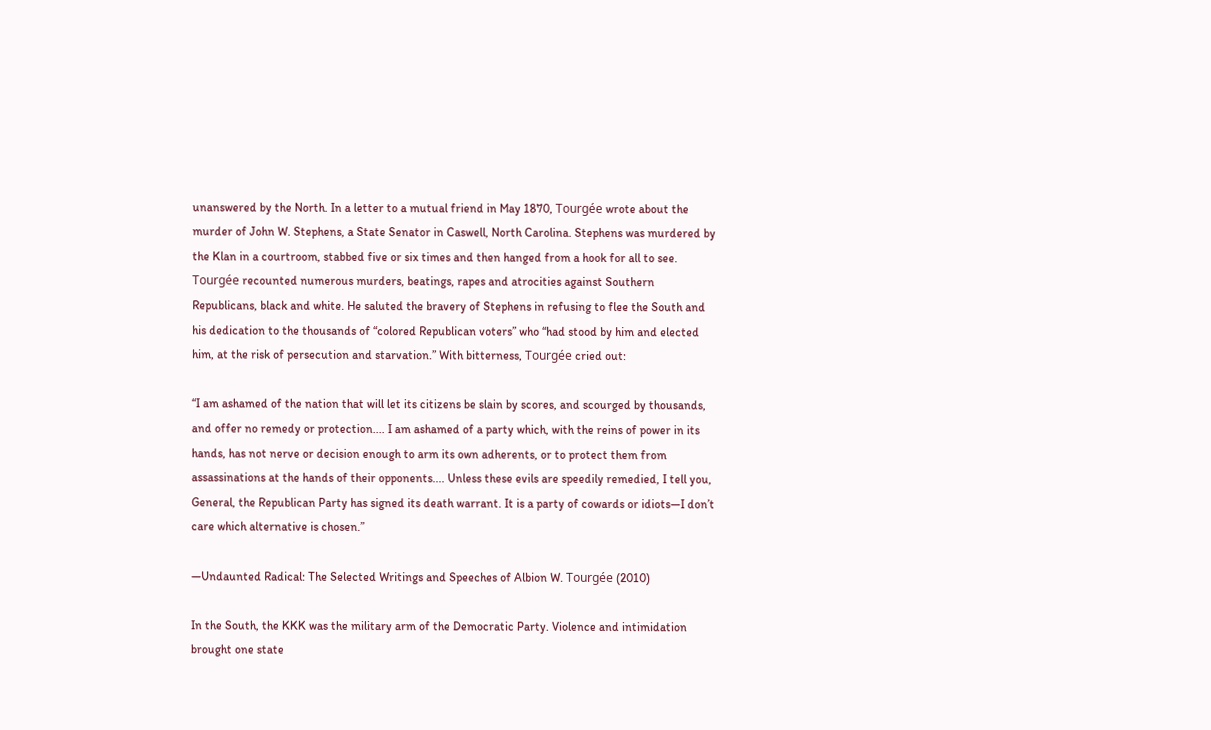unanswered by the North. In a letter to a mutual friend in May 1870, Tourgée wrote about the murder of John W. Stephens, a State Senator in Caswell, North Carolina. Stephens was murdered by the Klan in a courtroom, stabbed five or six times and then hanged from a hook for all to see. Tourgée recounted numerous murders, beatings, rapes and atrocities against Southern Republicans, black and white. He saluted the bravery of Stephens in refusing to flee the South and his dedication to the thousands of “colored Republican voters” who “had stood by him and elected him, at the risk of persecution and starvation.” With bitterness, Tourgée cried out:

“I am ashamed of the nation that will let its citizens be slain by scores, and scourged by thousands, and offer no remedy or protection.... I am ashamed of a party which, with the reins of power in its hands, has not nerve or decision enough to arm its own adherents, or to protect them from assassinations at the hands of their opponents.... Unless these evils are speedily remedied, I tell you, General, the Republican Party has signed its death warrant. It is a party of cowards or idiots—I don’t care which alternative is chosen.”

—Undaunted Radical: The Selected Writings and Speeches of Albion W. Tourgée (2010)

In the South, the KKK was the military arm of the Democratic Party. Violence and intimidation brought one state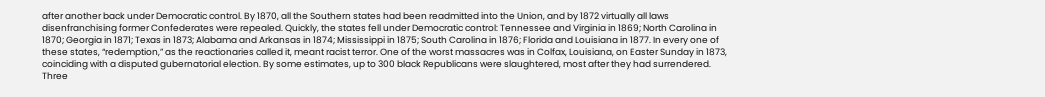after another back under Democratic control. By 1870, all the Southern states had been readmitted into the Union, and by 1872 virtually all laws disenfranchising former Confederates were repealed. Quickly, the states fell under Democratic control: Tennessee and Virginia in 1869; North Carolina in 1870; Georgia in 1871; Texas in 1873; Alabama and Arkansas in 1874; Mississippi in 1875; South Carolina in 1876; Florida and Louisiana in 1877. In every one of these states, “redemption,” as the reactionaries called it, meant racist terror. One of the worst massacres was in Colfax, Louisiana, on Easter Sunday in 1873, coinciding with a disputed gubernatorial election. By some estimates, up to 300 black Republicans were slaughtered, most after they had surrendered. Three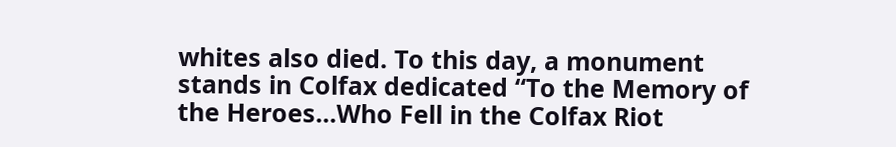whites also died. To this day, a monument stands in Colfax dedicated “To the Memory of the Heroes...Who Fell in the Colfax Riot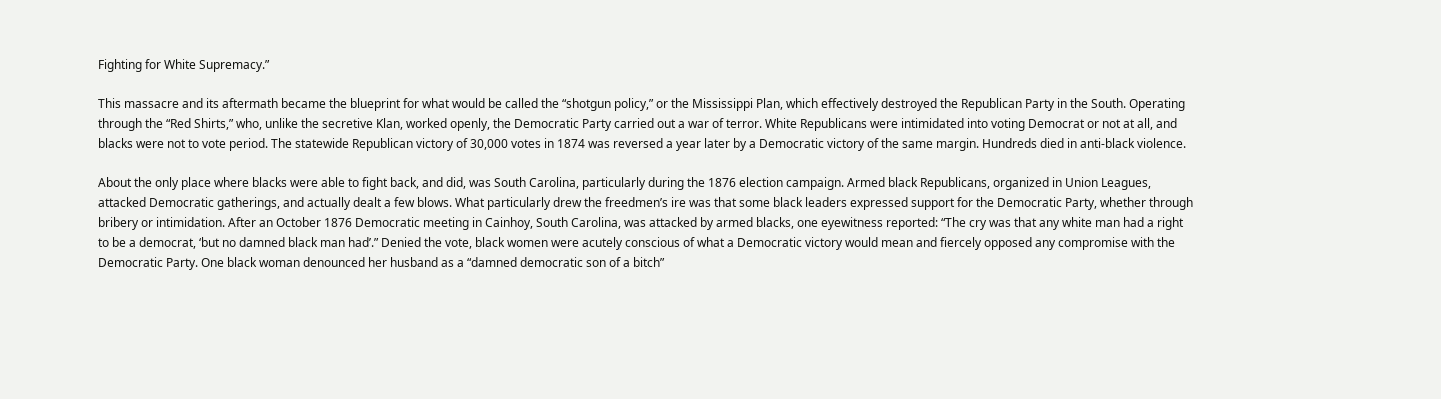Fighting for White Supremacy.”

This massacre and its aftermath became the blueprint for what would be called the “shotgun policy,” or the Mississippi Plan, which effectively destroyed the Republican Party in the South. Operating through the “Red Shirts,” who, unlike the secretive Klan, worked openly, the Democratic Party carried out a war of terror. White Republicans were intimidated into voting Democrat or not at all, and blacks were not to vote period. The statewide Republican victory of 30,000 votes in 1874 was reversed a year later by a Democratic victory of the same margin. Hundreds died in anti-black violence.

About the only place where blacks were able to fight back, and did, was South Carolina, particularly during the 1876 election campaign. Armed black Republicans, organized in Union Leagues, attacked Democratic gatherings, and actually dealt a few blows. What particularly drew the freedmen’s ire was that some black leaders expressed support for the Democratic Party, whether through bribery or intimidation. After an October 1876 Democratic meeting in Cainhoy, South Carolina, was attacked by armed blacks, one eyewitness reported: “The cry was that any white man had a right to be a democrat, ‘but no damned black man had’.” Denied the vote, black women were acutely conscious of what a Democratic victory would mean and fiercely opposed any compromise with the Democratic Party. One black woman denounced her husband as a “damned democratic son of a bitch”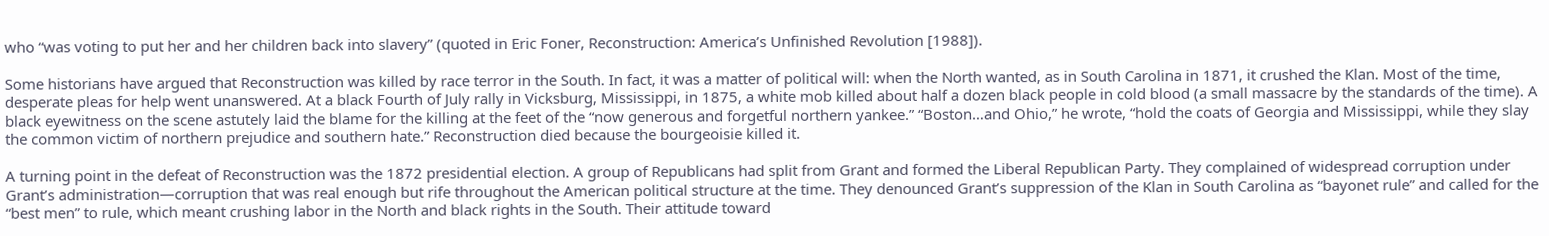who “was voting to put her and her children back into slavery” (quoted in Eric Foner, Reconstruction: America’s Unfinished Revolution [1988]).

Some historians have argued that Reconstruction was killed by race terror in the South. In fact, it was a matter of political will: when the North wanted, as in South Carolina in 1871, it crushed the Klan. Most of the time, desperate pleas for help went unanswered. At a black Fourth of July rally in Vicksburg, Mississippi, in 1875, a white mob killed about half a dozen black people in cold blood (a small massacre by the standards of the time). A black eyewitness on the scene astutely laid the blame for the killing at the feet of the “now generous and forgetful northern yankee.” “Boston…and Ohio,” he wrote, “hold the coats of Georgia and Mississippi, while they slay the common victim of northern prejudice and southern hate.” Reconstruction died because the bourgeoisie killed it.

A turning point in the defeat of Reconstruction was the 1872 presidential election. A group of Republicans had split from Grant and formed the Liberal Republican Party. They complained of widespread corruption under Grant’s administration—corruption that was real enough but rife throughout the American political structure at the time. They denounced Grant’s suppression of the Klan in South Carolina as “bayonet rule” and called for the “best men” to rule, which meant crushing labor in the North and black rights in the South. Their attitude toward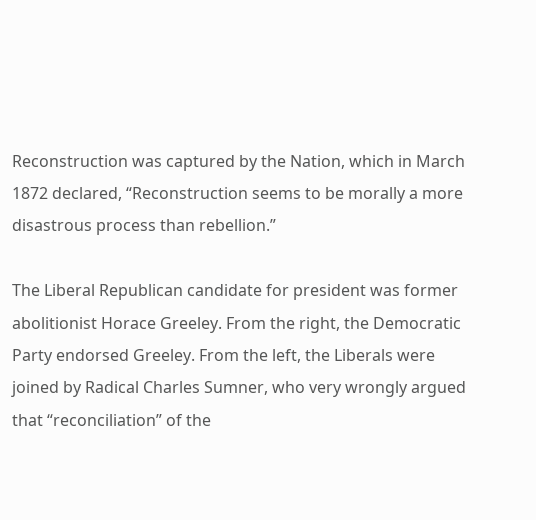Reconstruction was captured by the Nation, which in March 1872 declared, “Reconstruction seems to be morally a more disastrous process than rebellion.”

The Liberal Republican candidate for president was former abolitionist Horace Greeley. From the right, the Democratic Party endorsed Greeley. From the left, the Liberals were joined by Radical Charles Sumner, who very wrongly argued that “reconciliation” of the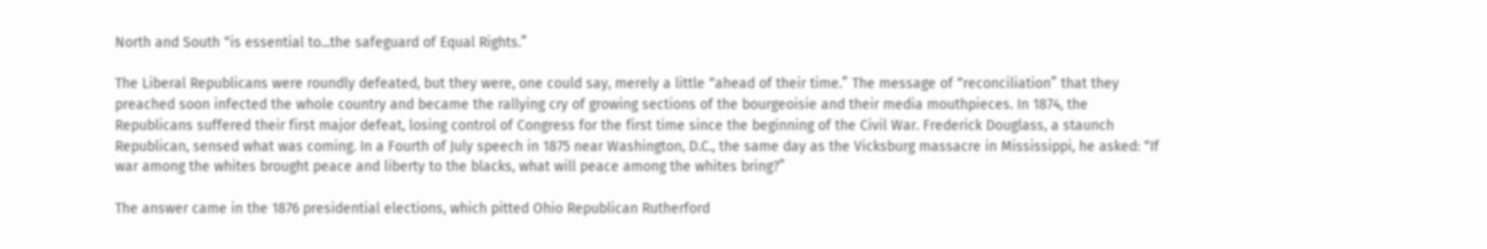North and South “is essential to...the safeguard of Equal Rights.”

The Liberal Republicans were roundly defeated, but they were, one could say, merely a little “ahead of their time.” The message of “reconciliation” that they preached soon infected the whole country and became the rallying cry of growing sections of the bourgeoisie and their media mouthpieces. In 1874, the Republicans suffered their first major defeat, losing control of Congress for the first time since the beginning of the Civil War. Frederick Douglass, a staunch Republican, sensed what was coming. In a Fourth of July speech in 1875 near Washington, D.C., the same day as the Vicksburg massacre in Mississippi, he asked: “If war among the whites brought peace and liberty to the blacks, what will peace among the whites bring?”

The answer came in the 1876 presidential elections, which pitted Ohio Republican Rutherford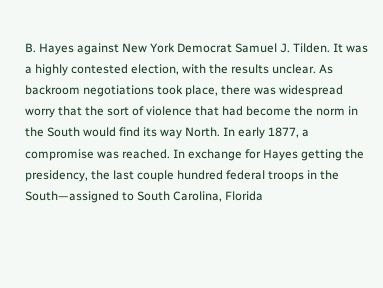B. Hayes against New York Democrat Samuel J. Tilden. It was a highly contested election, with the results unclear. As backroom negotiations took place, there was widespread worry that the sort of violence that had become the norm in the South would find its way North. In early 1877, a compromise was reached. In exchange for Hayes getting the presidency, the last couple hundred federal troops in the South—assigned to South Carolina, Florida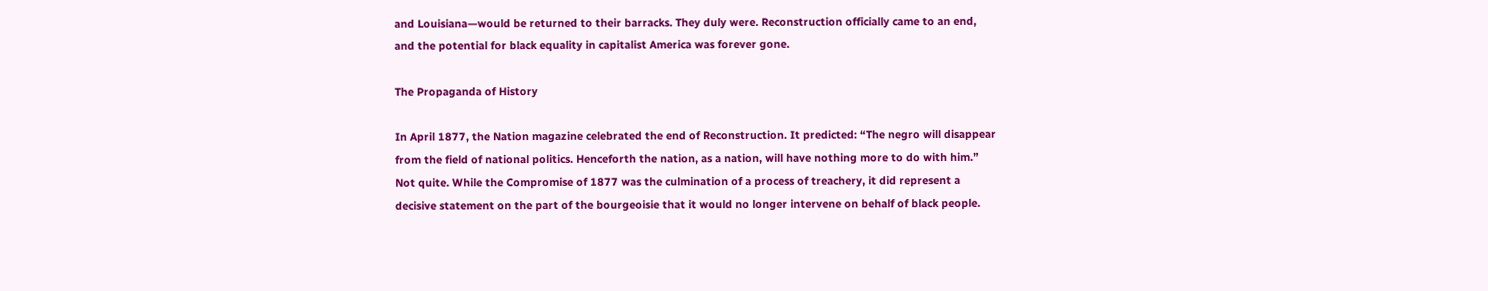and Louisiana—would be returned to their barracks. They duly were. Reconstruction officially came to an end, and the potential for black equality in capitalist America was forever gone.

The Propaganda of History

In April 1877, the Nation magazine celebrated the end of Reconstruction. It predicted: “The negro will disappear from the field of national politics. Henceforth the nation, as a nation, will have nothing more to do with him.” Not quite. While the Compromise of 1877 was the culmination of a process of treachery, it did represent a decisive statement on the part of the bourgeoisie that it would no longer intervene on behalf of black people.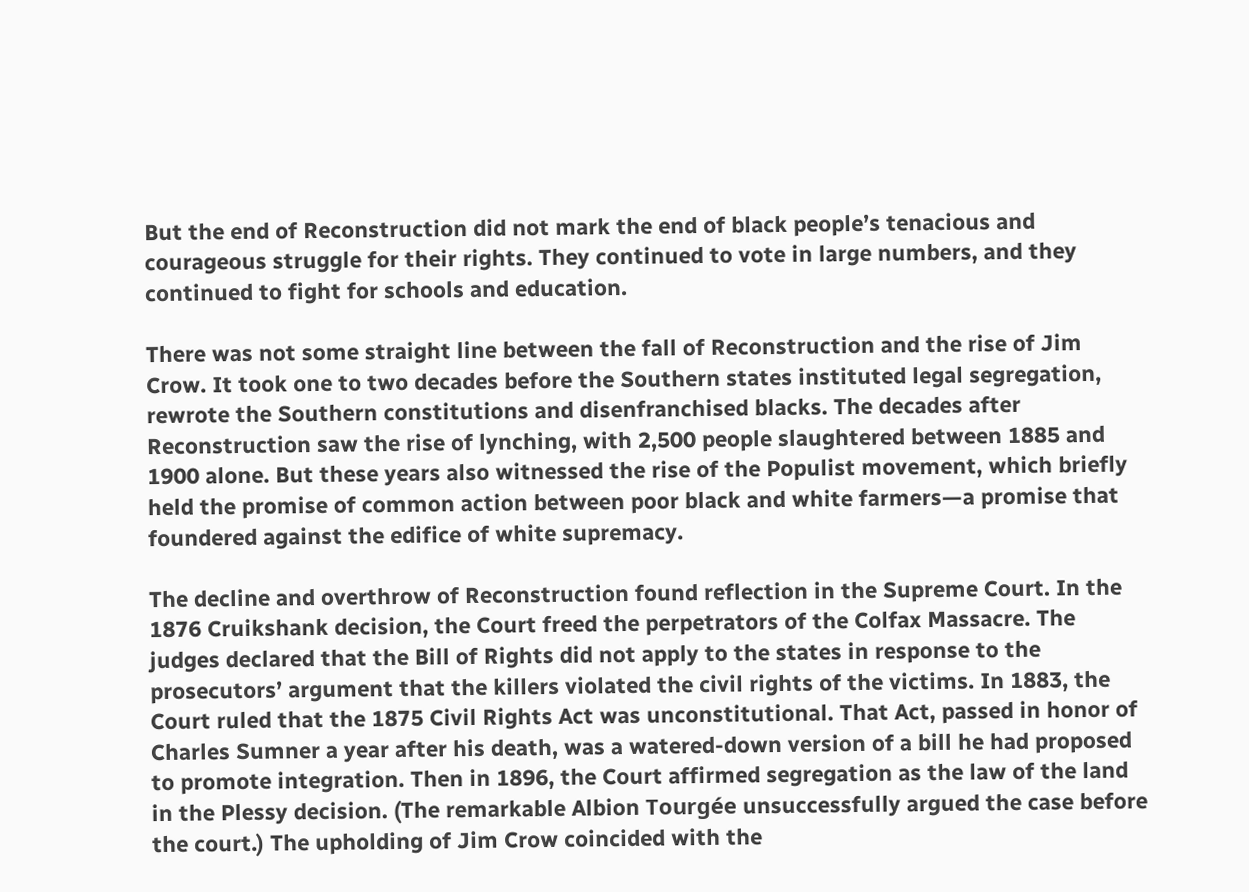But the end of Reconstruction did not mark the end of black people’s tenacious and courageous struggle for their rights. They continued to vote in large numbers, and they continued to fight for schools and education.

There was not some straight line between the fall of Reconstruction and the rise of Jim Crow. It took one to two decades before the Southern states instituted legal segregation, rewrote the Southern constitutions and disenfranchised blacks. The decades after Reconstruction saw the rise of lynching, with 2,500 people slaughtered between 1885 and 1900 alone. But these years also witnessed the rise of the Populist movement, which briefly held the promise of common action between poor black and white farmers—a promise that foundered against the edifice of white supremacy.

The decline and overthrow of Reconstruction found reflection in the Supreme Court. In the 1876 Cruikshank decision, the Court freed the perpetrators of the Colfax Massacre. The judges declared that the Bill of Rights did not apply to the states in response to the prosecutors’ argument that the killers violated the civil rights of the victims. In 1883, the Court ruled that the 1875 Civil Rights Act was unconstitutional. That Act, passed in honor of Charles Sumner a year after his death, was a watered-down version of a bill he had proposed to promote integration. Then in 1896, the Court affirmed segregation as the law of the land in the Plessy decision. (The remarkable Albion Tourgée unsuccessfully argued the case before the court.) The upholding of Jim Crow coincided with the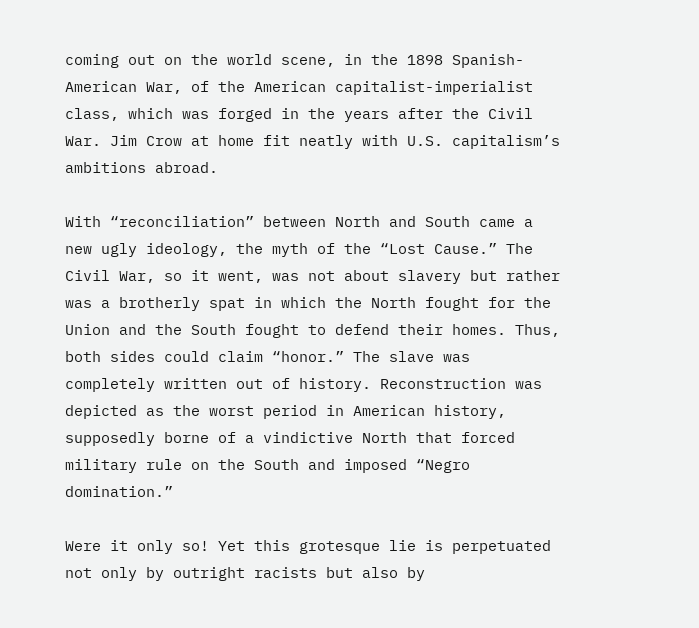coming out on the world scene, in the 1898 Spanish-American War, of the American capitalist-imperialist class, which was forged in the years after the Civil War. Jim Crow at home fit neatly with U.S. capitalism’s ambitions abroad.

With “reconciliation” between North and South came a new ugly ideology, the myth of the “Lost Cause.” The Civil War, so it went, was not about slavery but rather was a brotherly spat in which the North fought for the Union and the South fought to defend their homes. Thus, both sides could claim “honor.” The slave was completely written out of history. Reconstruction was depicted as the worst period in American history, supposedly borne of a vindictive North that forced military rule on the South and imposed “Negro domination.”

Were it only so! Yet this grotesque lie is perpetuated not only by outright racists but also by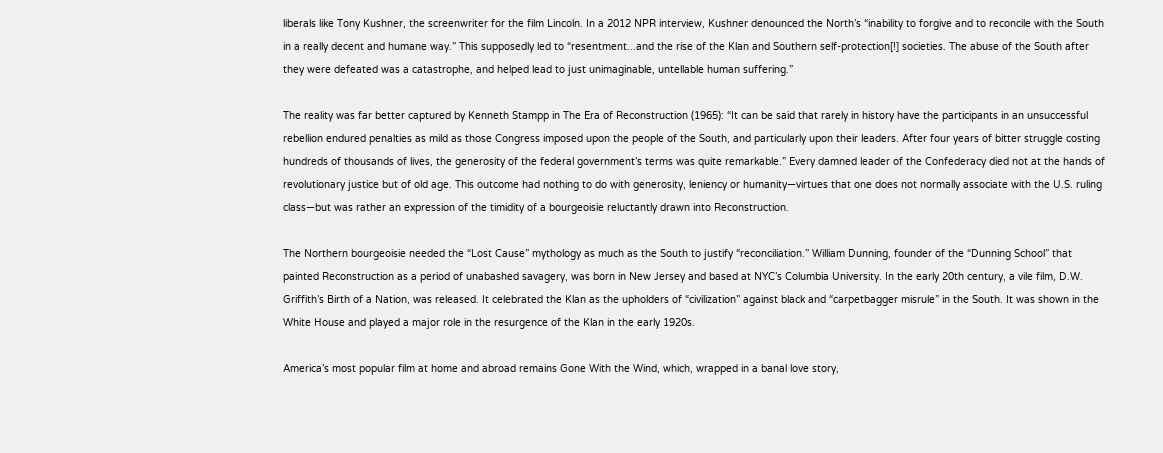liberals like Tony Kushner, the screenwriter for the film Lincoln. In a 2012 NPR interview, Kushner denounced the North’s “inability to forgive and to reconcile with the South in a really decent and humane way.” This supposedly led to “resentment...and the rise of the Klan and Southern self-protection[!] societies. The abuse of the South after they were defeated was a catastrophe, and helped lead to just unimaginable, untellable human suffering.”

The reality was far better captured by Kenneth Stampp in The Era of Reconstruction (1965): “It can be said that rarely in history have the participants in an unsuccessful rebellion endured penalties as mild as those Congress imposed upon the people of the South, and particularly upon their leaders. After four years of bitter struggle costing hundreds of thousands of lives, the generosity of the federal government’s terms was quite remarkable.” Every damned leader of the Confederacy died not at the hands of revolutionary justice but of old age. This outcome had nothing to do with generosity, leniency or humanity—virtues that one does not normally associate with the U.S. ruling class—but was rather an expression of the timidity of a bourgeoisie reluctantly drawn into Reconstruction.

The Northern bourgeoisie needed the “Lost Cause” mythology as much as the South to justify “reconciliation.” William Dunning, founder of the “Dunning School” that painted Reconstruction as a period of unabashed savagery, was born in New Jersey and based at NYC’s Columbia University. In the early 20th century, a vile film, D.W. Griffith’s Birth of a Nation, was released. It celebrated the Klan as the upholders of “civilization” against black and “carpetbagger misrule” in the South. It was shown in the White House and played a major role in the resurgence of the Klan in the early 1920s.

America’s most popular film at home and abroad remains Gone With the Wind, which, wrapped in a banal love story,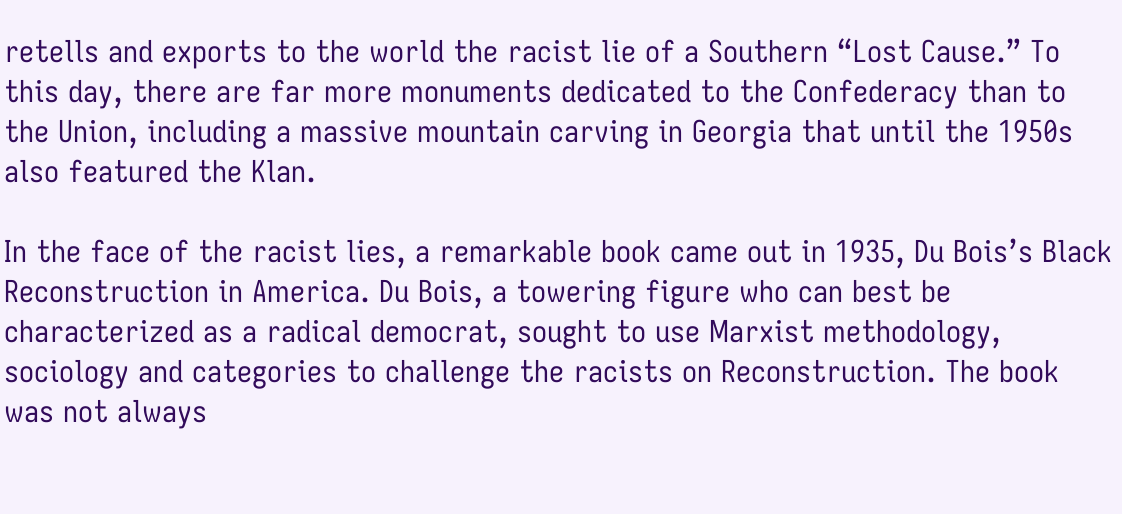retells and exports to the world the racist lie of a Southern “Lost Cause.” To this day, there are far more monuments dedicated to the Confederacy than to the Union, including a massive mountain carving in Georgia that until the 1950s also featured the Klan.

In the face of the racist lies, a remarkable book came out in 1935, Du Bois’s Black Reconstruction in America. Du Bois, a towering figure who can best be characterized as a radical democrat, sought to use Marxist methodology, sociology and categories to challenge the racists on Reconstruction. The book was not always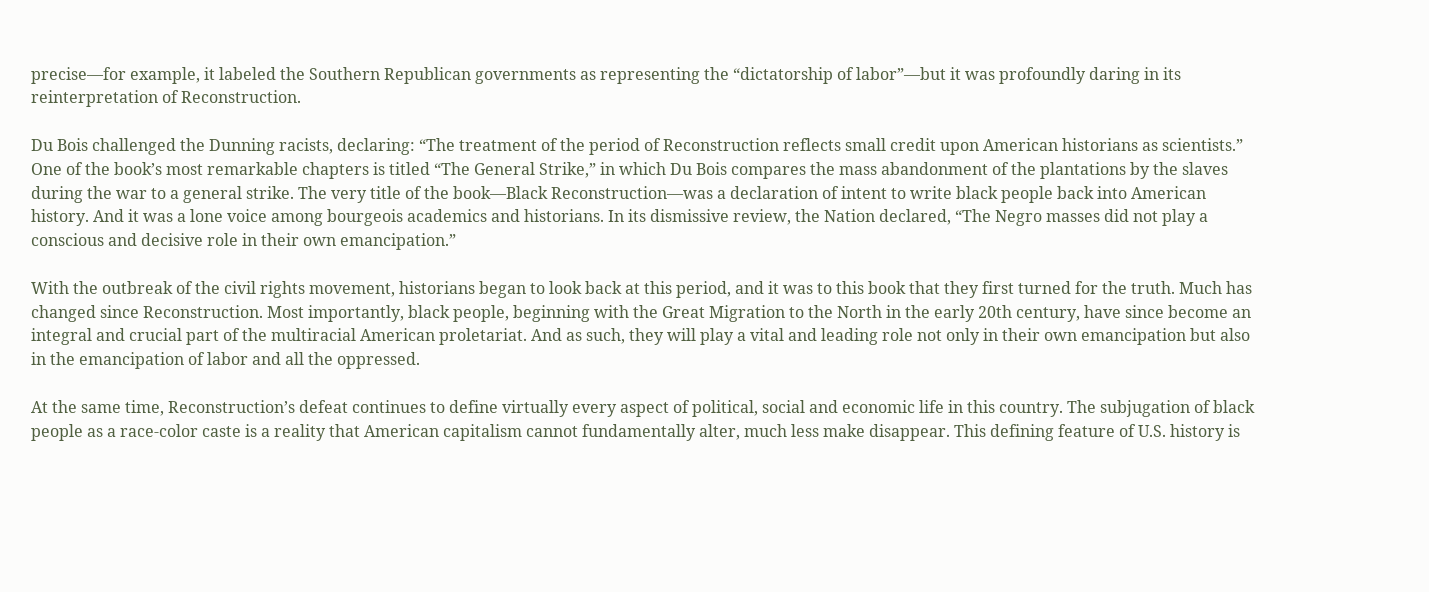precise—for example, it labeled the Southern Republican governments as representing the “dictatorship of labor”—but it was profoundly daring in its reinterpretation of Reconstruction.

Du Bois challenged the Dunning racists, declaring: “The treatment of the period of Reconstruction reflects small credit upon American historians as scientists.” One of the book’s most remarkable chapters is titled “The General Strike,” in which Du Bois compares the mass abandonment of the plantations by the slaves during the war to a general strike. The very title of the book—Black Reconstruction—was a declaration of intent to write black people back into American history. And it was a lone voice among bourgeois academics and historians. In its dismissive review, the Nation declared, “The Negro masses did not play a conscious and decisive role in their own emancipation.”

With the outbreak of the civil rights movement, historians began to look back at this period, and it was to this book that they first turned for the truth. Much has changed since Reconstruction. Most importantly, black people, beginning with the Great Migration to the North in the early 20th century, have since become an integral and crucial part of the multiracial American proletariat. And as such, they will play a vital and leading role not only in their own emancipation but also in the emancipation of labor and all the oppressed.

At the same time, Reconstruction’s defeat continues to define virtually every aspect of political, social and economic life in this country. The subjugation of black people as a race-color caste is a reality that American capitalism cannot fundamentally alter, much less make disappear. This defining feature of U.S. history is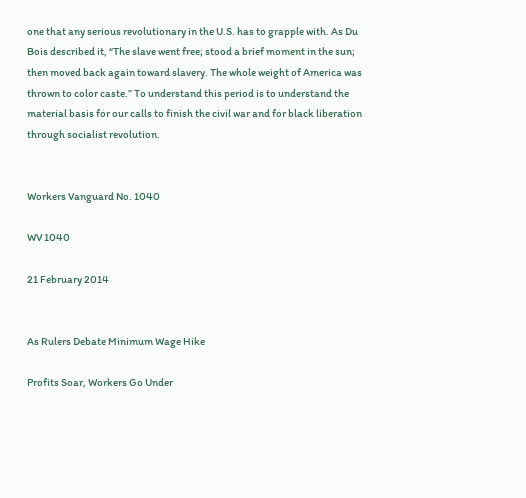one that any serious revolutionary in the U.S. has to grapple with. As Du Bois described it, “The slave went free; stood a brief moment in the sun; then moved back again toward slavery. The whole weight of America was thrown to color caste.” To understand this period is to understand the material basis for our calls to finish the civil war and for black liberation through socialist revolution.


Workers Vanguard No. 1040

WV 1040

21 February 2014


As Rulers Debate Minimum Wage Hike

Profits Soar, Workers Go Under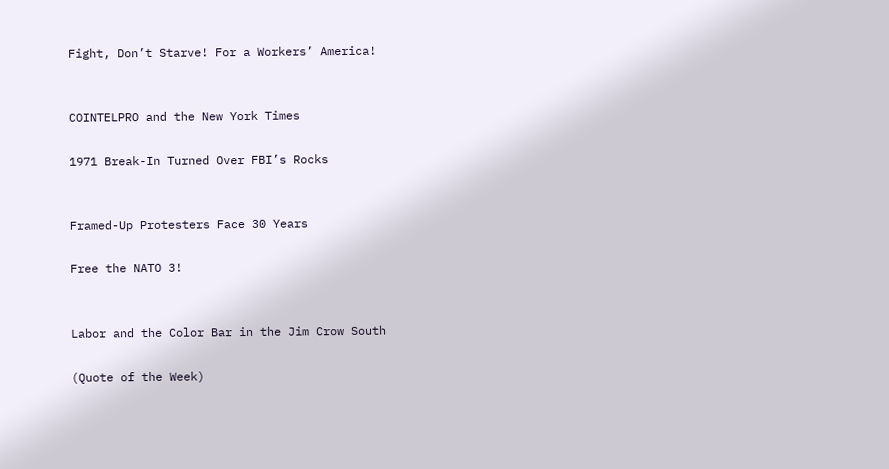Fight, Don’t Starve! For a Workers’ America!


COINTELPRO and the New York Times

1971 Break-In Turned Over FBI’s Rocks


Framed-Up Protesters Face 30 Years

Free the NATO 3!


Labor and the Color Bar in the Jim Crow South

(Quote of the Week)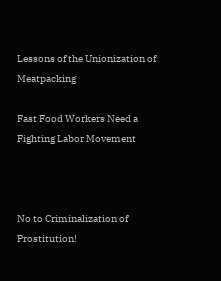Lessons of the Unionization of Meatpacking

Fast Food Workers Need a Fighting Labor Movement



No to Criminalization of Prostitution!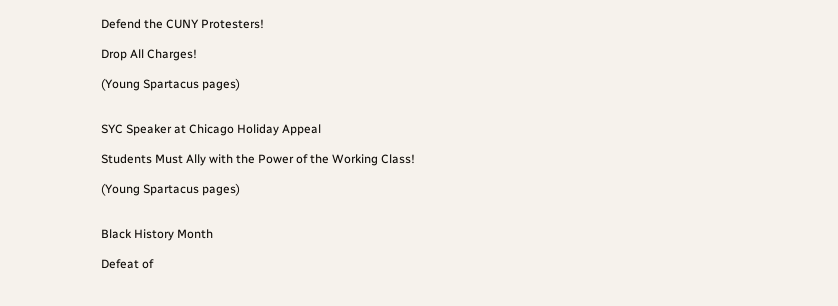Defend the CUNY Protesters!

Drop All Charges!

(Young Spartacus pages)


SYC Speaker at Chicago Holiday Appeal

Students Must Ally with the Power of the Working Class!

(Young Spartacus pages)


Black History Month

Defeat of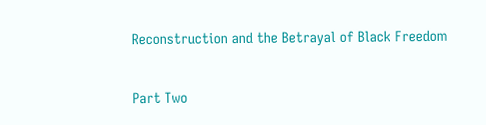Reconstruction and the Betrayal of Black Freedom

Part Two